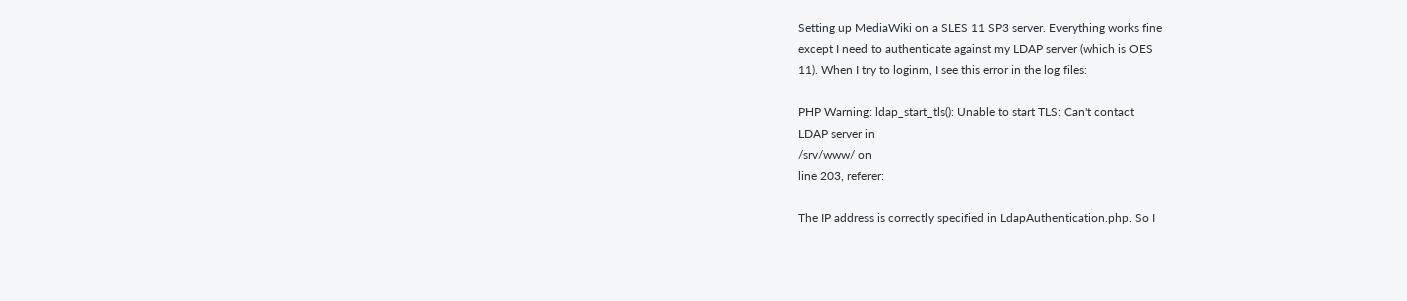Setting up MediaWiki on a SLES 11 SP3 server. Everything works fine
except I need to authenticate against my LDAP server (which is OES
11). When I try to loginm, I see this error in the log files:

PHP Warning: ldap_start_tls(): Unable to start TLS: Can't contact
LDAP server in
/srv/www/ on
line 203, referer:

The IP address is correctly specified in LdapAuthentication.php. So I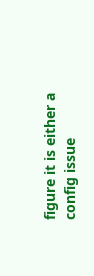figure it is either a config issue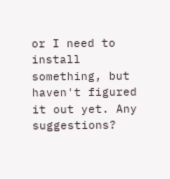or I need to install something, but
haven't figured it out yet. Any suggestions?